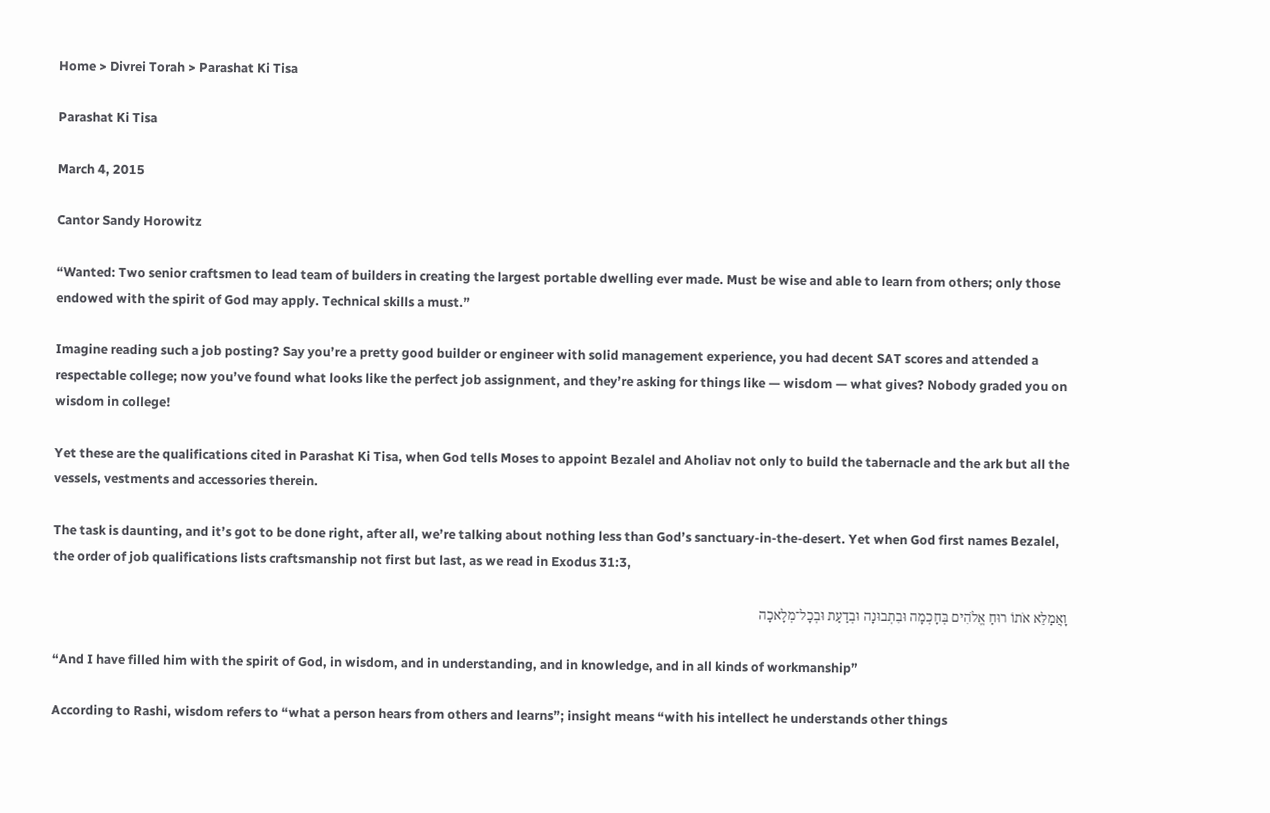Home > Divrei Torah > Parashat Ki Tisa

Parashat Ki Tisa

March 4, 2015

Cantor Sandy Horowitz

“Wanted: Two senior craftsmen to lead team of builders in creating the largest portable dwelling ever made. Must be wise and able to learn from others; only those endowed with the spirit of God may apply. Technical skills a must.”

Imagine reading such a job posting? Say you’re a pretty good builder or engineer with solid management experience, you had decent SAT scores and attended a respectable college; now you’ve found what looks like the perfect job assignment, and they’re asking for things like — wisdom — what gives? Nobody graded you on wisdom in college!

Yet these are the qualifications cited in Parashat Ki Tisa, when God tells Moses to appoint Bezalel and Aholiav not only to build the tabernacle and the ark but all the vessels, vestments and accessories therein.

The task is daunting, and it’s got to be done right, after all, we’re talking about nothing less than God’s sanctuary-in-the-desert. Yet when God first names Bezalel, the order of job qualifications lists craftsmanship not first but last, as we read in Exodus 31:3,

וָאֲמַלֵּא אֹתוֹ רוּחַ אֱלֹהִים בְּחָכְמָה וּבִתְבוּנָה וּבְדַעַת וּבְכָל־מְלָאכָה

“And I have filled him with the spirit of God, in wisdom, and in understanding, and in knowledge, and in all kinds of workmanship”

According to Rashi, wisdom refers to “what a person hears from others and learns”; insight means “with his intellect he understands other things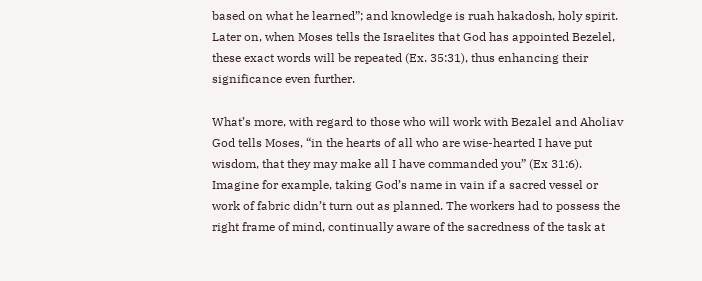based on what he learned”; and knowledge is ruah hakadosh, holy spirit. Later on, when Moses tells the Israelites that God has appointed Bezelel, these exact words will be repeated (Ex. 35:31), thus enhancing their significance even further.

What’s more, with regard to those who will work with Bezalel and Aholiav God tells Moses, “in the hearts of all who are wise-hearted I have put wisdom, that they may make all I have commanded you” (Ex 31:6). Imagine for example, taking God’s name in vain if a sacred vessel or work of fabric didn’t turn out as planned. The workers had to possess the right frame of mind, continually aware of the sacredness of the task at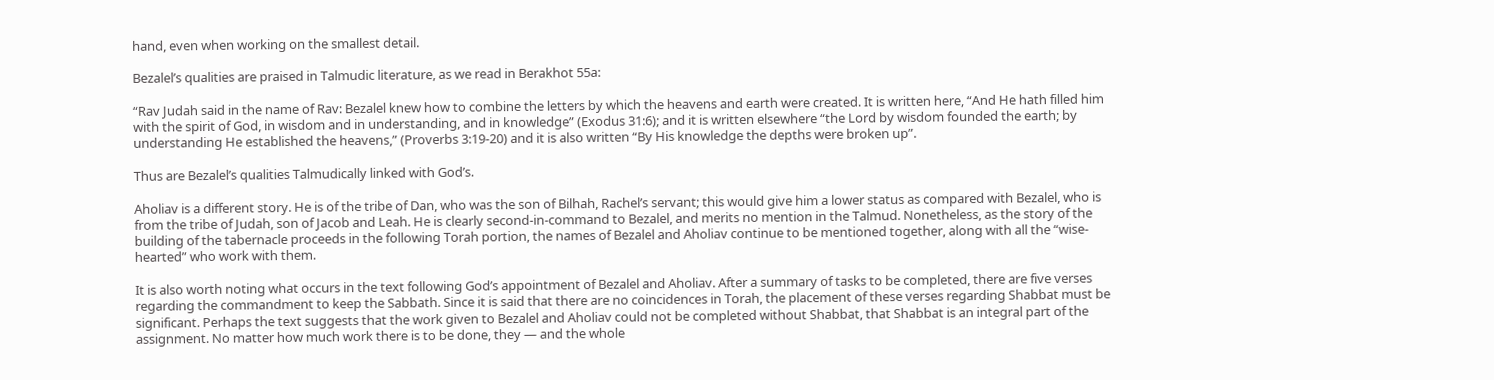hand, even when working on the smallest detail.

Bezalel’s qualities are praised in Talmudic literature, as we read in Berakhot 55a:

“Rav Judah said in the name of Rav: Bezalel knew how to combine the letters by which the heavens and earth were created. It is written here, “And He hath filled him with the spirit of God, in wisdom and in understanding, and in knowledge” (Exodus 31:6); and it is written elsewhere “the Lord by wisdom founded the earth; by understanding He established the heavens,” (Proverbs 3:19-20) and it is also written “By His knowledge the depths were broken up”.

Thus are Bezalel’s qualities Talmudically linked with God’s.

Aholiav is a different story. He is of the tribe of Dan, who was the son of Bilhah, Rachel’s servant; this would give him a lower status as compared with Bezalel, who is from the tribe of Judah, son of Jacob and Leah. He is clearly second-in-command to Bezalel, and merits no mention in the Talmud. Nonetheless, as the story of the building of the tabernacle proceeds in the following Torah portion, the names of Bezalel and Aholiav continue to be mentioned together, along with all the “wise-hearted” who work with them.

It is also worth noting what occurs in the text following God’s appointment of Bezalel and Aholiav. After a summary of tasks to be completed, there are five verses regarding the commandment to keep the Sabbath. Since it is said that there are no coincidences in Torah, the placement of these verses regarding Shabbat must be significant. Perhaps the text suggests that the work given to Bezalel and Aholiav could not be completed without Shabbat, that Shabbat is an integral part of the assignment. No matter how much work there is to be done, they — and the whole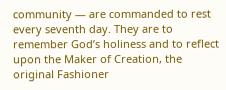community — are commanded to rest every seventh day. They are to remember God’s holiness and to reflect upon the Maker of Creation, the original Fashioner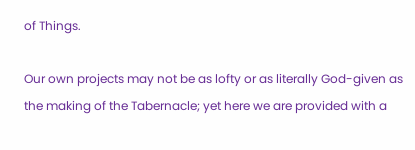of Things.

Our own projects may not be as lofty or as literally God-given as the making of the Tabernacle; yet here we are provided with a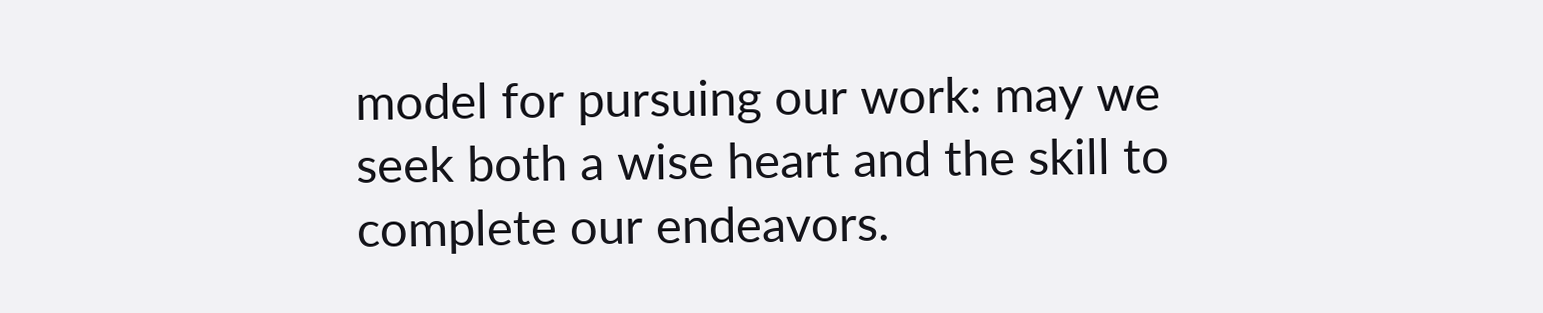model for pursuing our work: may we seek both a wise heart and the skill to complete our endeavors.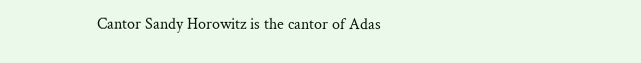Cantor Sandy Horowitz is the cantor of Adas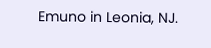Emuno in Leonia, NJ.